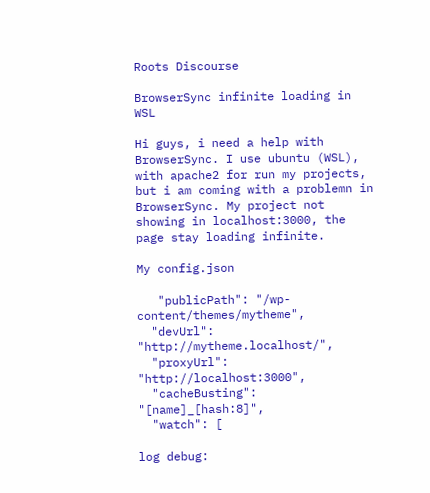Roots Discourse

BrowserSync infinite loading in WSL

Hi guys, i need a help with BrowserSync. I use ubuntu (WSL), with apache2 for run my projects, but i am coming with a problemn in BrowserSync. My project not showing in localhost:3000, the page stay loading infinite.

My config.json

   "publicPath": "/wp-content/themes/mytheme",
  "devUrl": "http://mytheme.localhost/",
  "proxyUrl": "http://localhost:3000",
  "cacheBusting": "[name]_[hash:8]",
  "watch": [

log debug: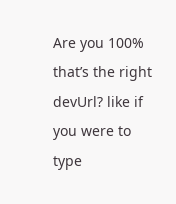Are you 100% that’s the right devUrl? like if you were to type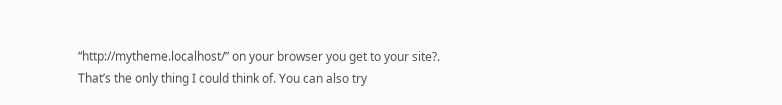“http://mytheme.localhost/” on your browser you get to your site?. That’s the only thing I could think of. You can also try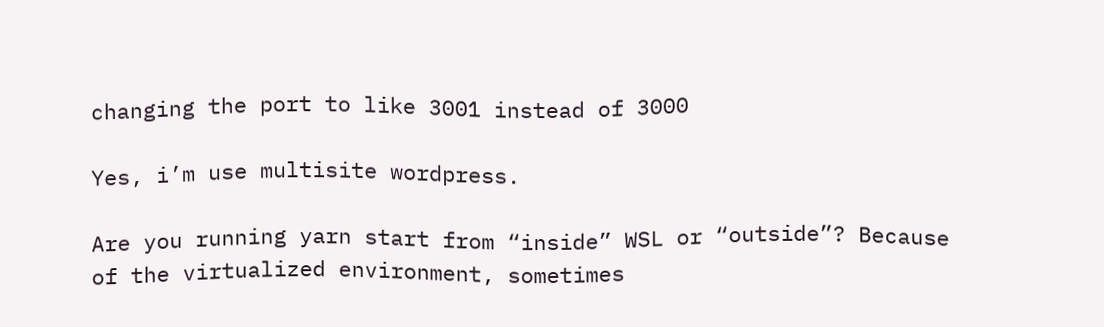changing the port to like 3001 instead of 3000

Yes, i’m use multisite wordpress.

Are you running yarn start from “inside” WSL or “outside”? Because of the virtualized environment, sometimes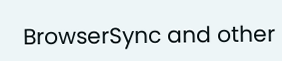BrowserSync and other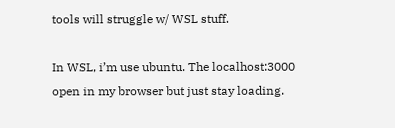tools will struggle w/ WSL stuff.

In WSL, i’m use ubuntu. The localhost:3000 open in my browser but just stay loading.